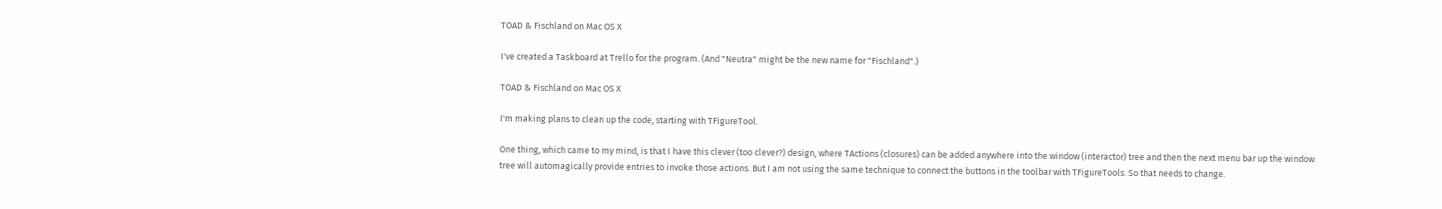TOAD & Fischland on Mac OS X

I've created a Taskboard at Trello for the program. (And "Neutra" might be the new name for "Fischland".)

TOAD & Fischland on Mac OS X

I'm making plans to clean up the code, starting with TFigureTool.

One thing, which came to my mind, is that I have this clever (too clever?) design, where TActions (closures) can be added anywhere into the window (interactor) tree and then the next menu bar up the window tree will automagically provide entries to invoke those actions. But I am not using the same technique to connect the buttons in the toolbar with TFigureTools. So that needs to change.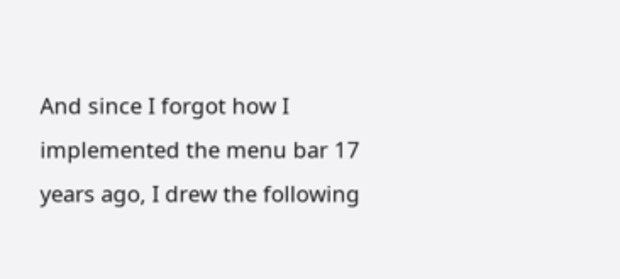And since I forgot how I implemented the menu bar 17 years ago, I drew the following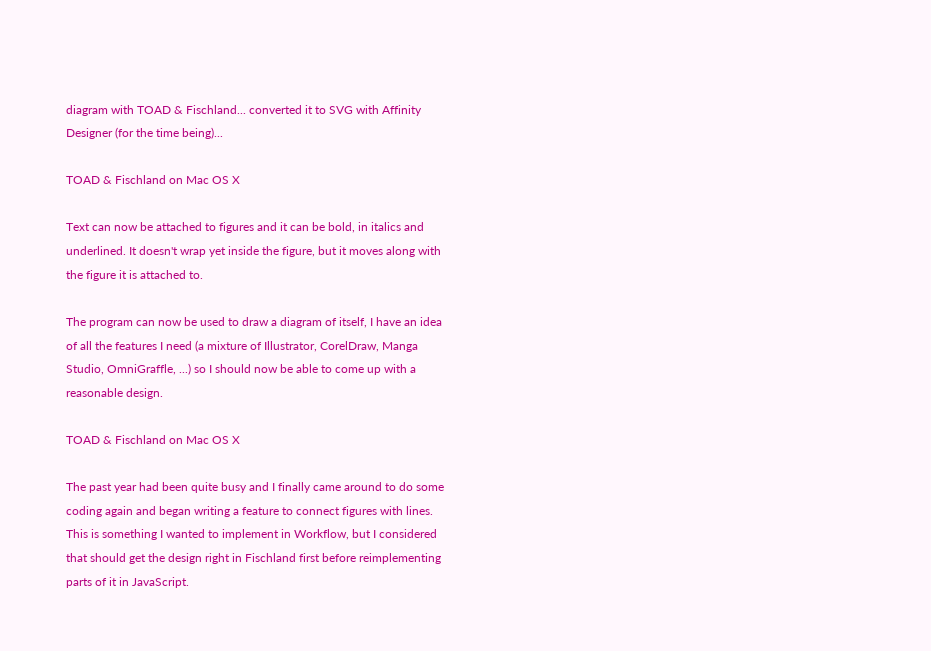diagram with TOAD & Fischland... converted it to SVG with Affinity Designer (for the time being)...

TOAD & Fischland on Mac OS X

Text can now be attached to figures and it can be bold, in italics and underlined. It doesn't wrap yet inside the figure, but it moves along with the figure it is attached to.

The program can now be used to draw a diagram of itself, I have an idea of all the features I need (a mixture of Illustrator, CorelDraw, Manga Studio, OmniGraffle, ...) so I should now be able to come up with a reasonable design.

TOAD & Fischland on Mac OS X

The past year had been quite busy and I finally came around to do some coding again and began writing a feature to connect figures with lines. This is something I wanted to implement in Workflow, but I considered that should get the design right in Fischland first before reimplementing parts of it in JavaScript.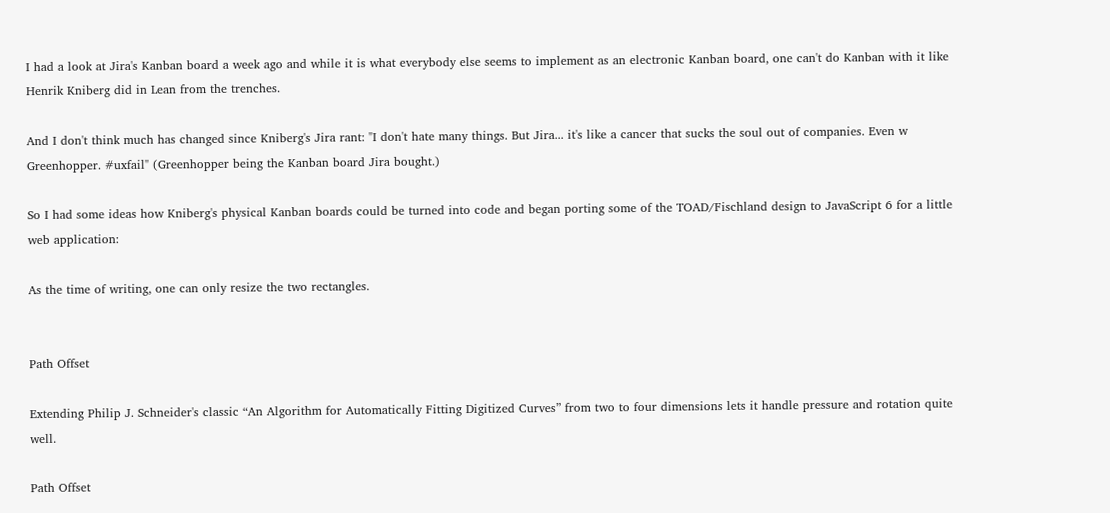I had a look at Jira's Kanban board a week ago and while it is what everybody else seems to implement as an electronic Kanban board, one can't do Kanban with it like Henrik Kniberg did in Lean from the trenches.

And I don't think much has changed since Kniberg's Jira rant: "I don't hate many things. But Jira... it's like a cancer that sucks the soul out of companies. Even w Greenhopper. #uxfail" (Greenhopper being the Kanban board Jira bought.)

So I had some ideas how Kniberg's physical Kanban boards could be turned into code and began porting some of the TOAD/Fischland design to JavaScript 6 for a little web application:

As the time of writing, one can only resize the two rectangles.


Path Offset

Extending Philip J. Schneider's classic “An Algorithm for Automatically Fitting Digitized Curves” from two to four dimensions lets it handle pressure and rotation quite well.

Path Offset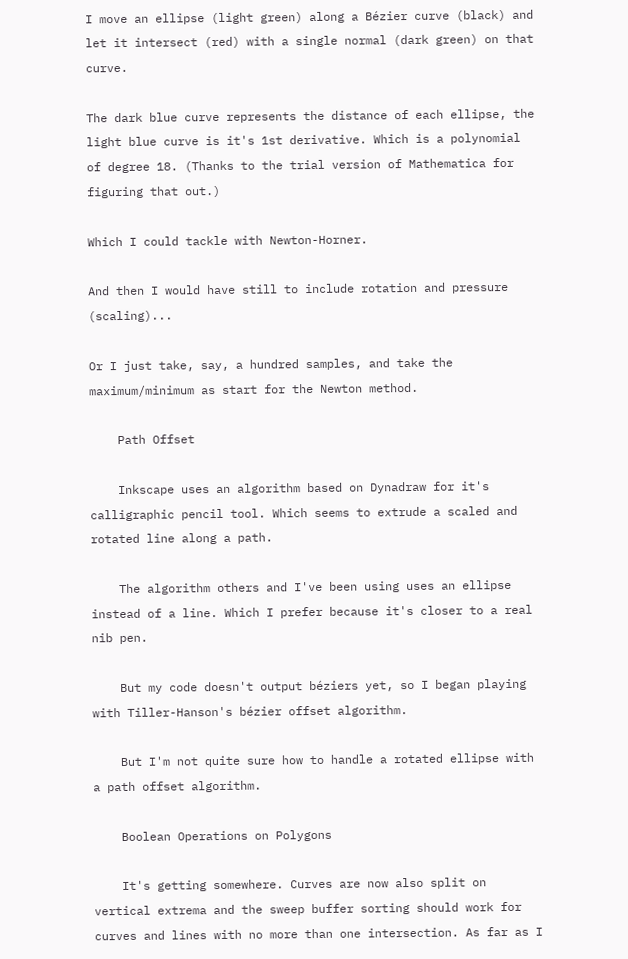I move an ellipse (light green) along a Bézier curve (black) and let it intersect (red) with a single normal (dark green) on that curve.

The dark blue curve represents the distance of each ellipse, the light blue curve is it's 1st derivative. Which is a polynomial of degree 18. (Thanks to the trial version of Mathematica for figuring that out.)

Which I could tackle with Newton-Horner.

And then I would have still to include rotation and pressure (scaling)...

Or I just take, say, a hundred samples, and take the maximum/minimum as start for the Newton method.

    Path Offset

    Inkscape uses an algorithm based on Dynadraw for it's calligraphic pencil tool. Which seems to extrude a scaled and rotated line along a path.

    The algorithm others and I've been using uses an ellipse instead of a line. Which I prefer because it's closer to a real nib pen.

    But my code doesn't output béziers yet, so I began playing with Tiller-Hanson's bézier offset algorithm.

    But I'm not quite sure how to handle a rotated ellipse with a path offset algorithm.

    Boolean Operations on Polygons

    It's getting somewhere. Curves are now also split on vertical extrema and the sweep buffer sorting should work for curves and lines with no more than one intersection. As far as I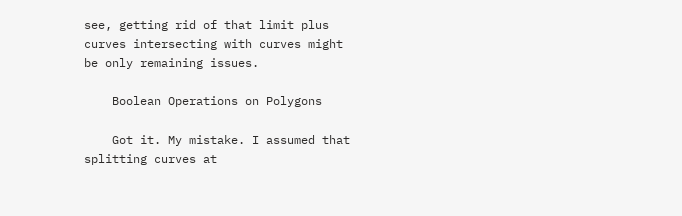see, getting rid of that limit plus curves intersecting with curves might be only remaining issues.

    Boolean Operations on Polygons

    Got it. My mistake. I assumed that splitting curves at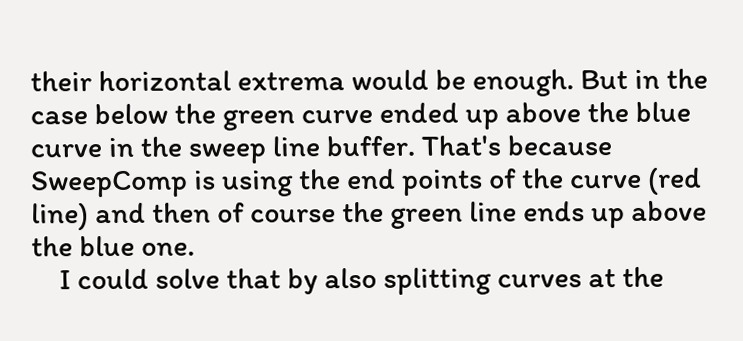their horizontal extrema would be enough. But in the case below the green curve ended up above the blue curve in the sweep line buffer. That's because SweepComp is using the end points of the curve (red line) and then of course the green line ends up above the blue one.
    I could solve that by also splitting curves at the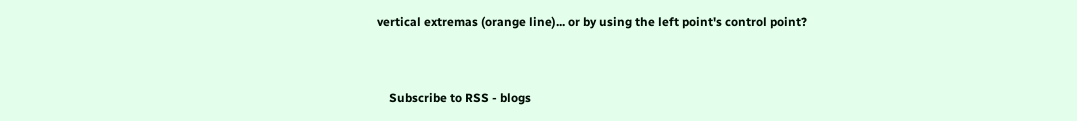vertical extremas (orange line)... or by using the left point's control point?


    Subscribe to RSS - blogs